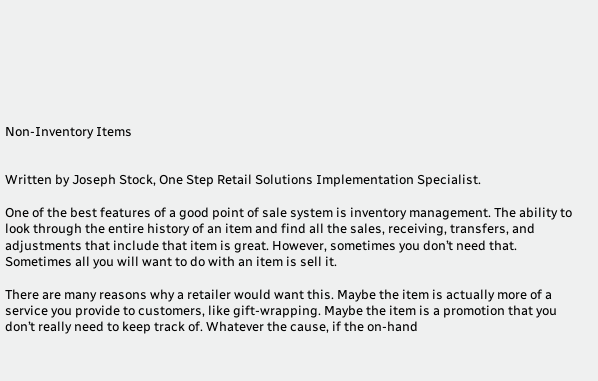Non-Inventory Items


Written by Joseph Stock, One Step Retail Solutions Implementation Specialist.

One of the best features of a good point of sale system is inventory management. The ability to look through the entire history of an item and find all the sales, receiving, transfers, and adjustments that include that item is great. However, sometimes you don’t need that. Sometimes all you will want to do with an item is sell it.

There are many reasons why a retailer would want this. Maybe the item is actually more of a service you provide to customers, like gift-wrapping. Maybe the item is a promotion that you don’t really need to keep track of. Whatever the cause, if the on-hand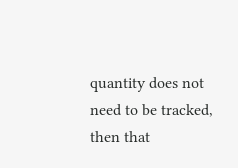quantity does not need to be tracked, then that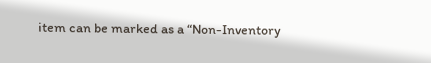item can be marked as a “Non-Inventory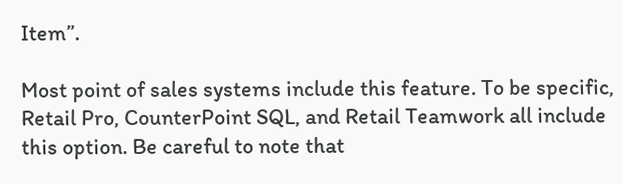Item”.

Most point of sales systems include this feature. To be specific, Retail Pro, CounterPoint SQL, and Retail Teamwork all include this option. Be careful to note that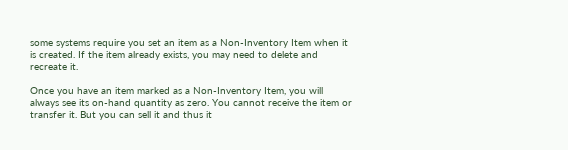some systems require you set an item as a Non-Inventory Item when it is created. If the item already exists, you may need to delete and recreate it.

Once you have an item marked as a Non-Inventory Item, you will always see its on-hand quantity as zero. You cannot receive the item or transfer it. But you can sell it and thus it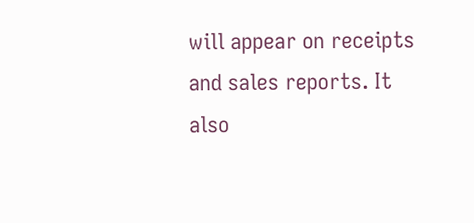will appear on receipts and sales reports. It also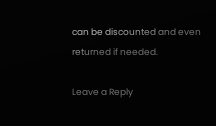can be discounted and even returned if needed.

Leave a Reply